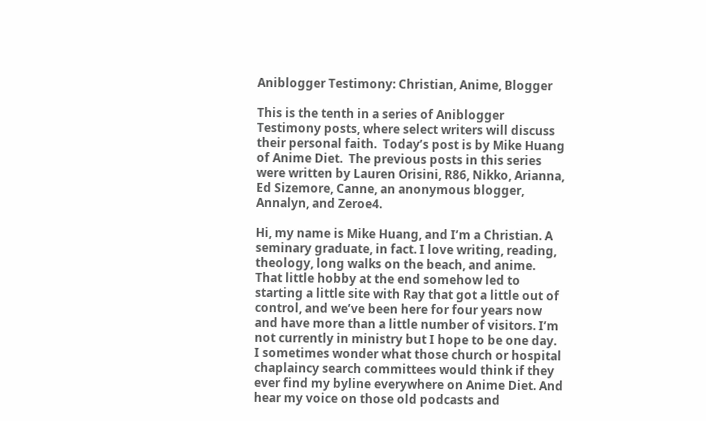Aniblogger Testimony: Christian, Anime, Blogger

This is the tenth in a series of Aniblogger Testimony posts, where select writers will discuss their personal faith.  Today’s post is by Mike Huang of Anime Diet.  The previous posts in this series were written by Lauren Orisini, R86, Nikko, Arianna, Ed Sizemore, Canne, an anonymous blogger, Annalyn, and Zeroe4.

Hi, my name is Mike Huang, and I’m a Christian. A seminary graduate, in fact. I love writing, reading, theology, long walks on the beach, and anime. That little hobby at the end somehow led to starting a little site with Ray that got a little out of control, and we’ve been here for four years now and have more than a little number of visitors. I’m not currently in ministry but I hope to be one day. I sometimes wonder what those church or hospital chaplaincy search committees would think if they ever find my byline everywhere on Anime Diet. And hear my voice on those old podcasts and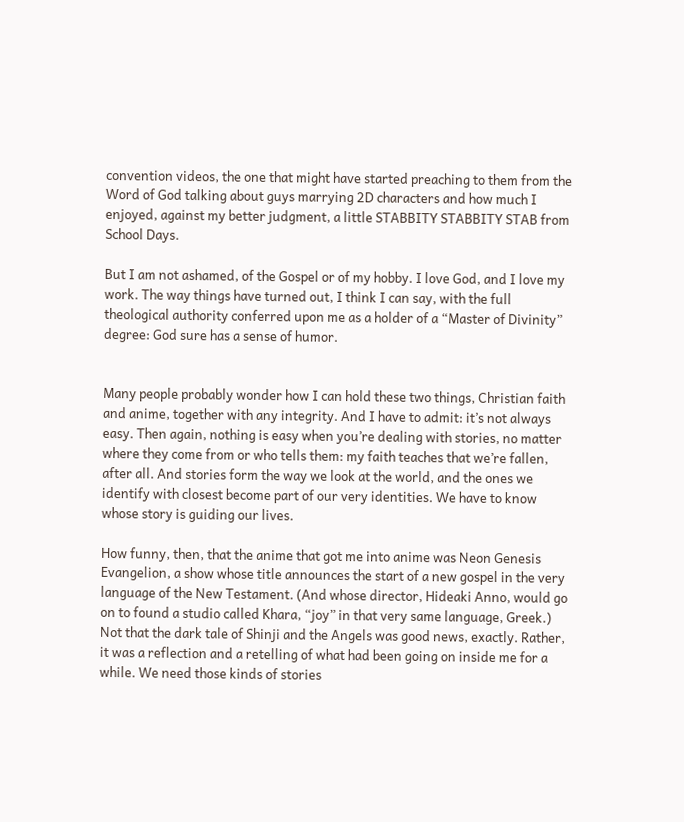convention videos, the one that might have started preaching to them from the Word of God talking about guys marrying 2D characters and how much I enjoyed, against my better judgment, a little STABBITY STABBITY STAB from School Days.

But I am not ashamed, of the Gospel or of my hobby. I love God, and I love my work. The way things have turned out, I think I can say, with the full theological authority conferred upon me as a holder of a “Master of Divinity” degree: God sure has a sense of humor.


Many people probably wonder how I can hold these two things, Christian faith and anime, together with any integrity. And I have to admit: it’s not always easy. Then again, nothing is easy when you’re dealing with stories, no matter where they come from or who tells them: my faith teaches that we’re fallen, after all. And stories form the way we look at the world, and the ones we identify with closest become part of our very identities. We have to know whose story is guiding our lives.

How funny, then, that the anime that got me into anime was Neon Genesis Evangelion, a show whose title announces the start of a new gospel in the very language of the New Testament. (And whose director, Hideaki Anno, would go on to found a studio called Khara, “joy” in that very same language, Greek.) Not that the dark tale of Shinji and the Angels was good news, exactly. Rather, it was a reflection and a retelling of what had been going on inside me for a while. We need those kinds of stories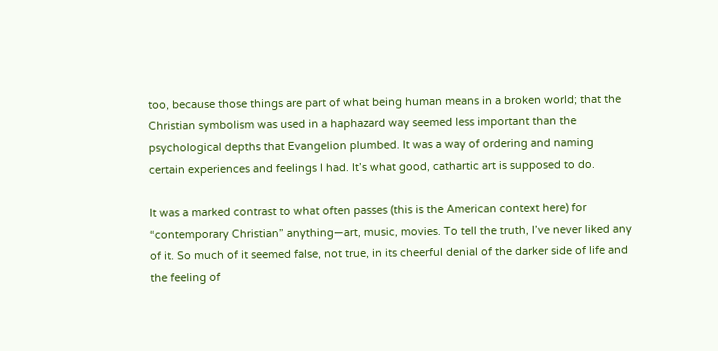too, because those things are part of what being human means in a broken world; that the Christian symbolism was used in a haphazard way seemed less important than the psychological depths that Evangelion plumbed. It was a way of ordering and naming certain experiences and feelings I had. It’s what good, cathartic art is supposed to do.

It was a marked contrast to what often passes (this is the American context here) for “contemporary Christian” anything—art, music, movies. To tell the truth, I’ve never liked any of it. So much of it seemed false, not true, in its cheerful denial of the darker side of life and the feeling of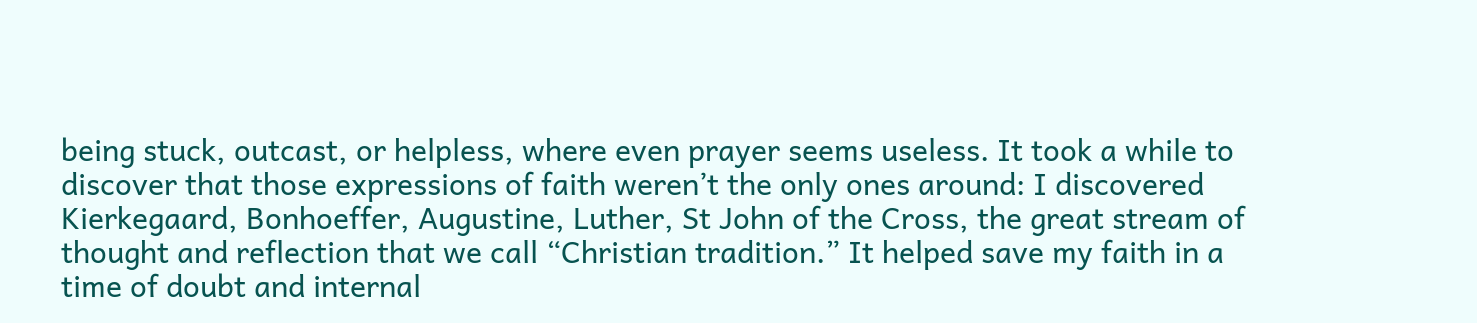being stuck, outcast, or helpless, where even prayer seems useless. It took a while to discover that those expressions of faith weren’t the only ones around: I discovered Kierkegaard, Bonhoeffer, Augustine, Luther, St John of the Cross, the great stream of thought and reflection that we call “Christian tradition.” It helped save my faith in a time of doubt and internal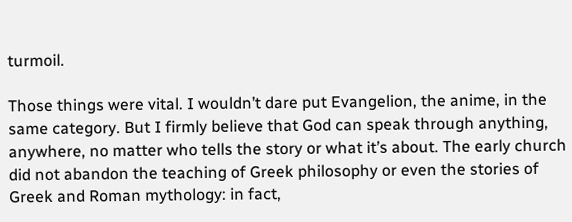turmoil.

Those things were vital. I wouldn’t dare put Evangelion, the anime, in the same category. But I firmly believe that God can speak through anything, anywhere, no matter who tells the story or what it’s about. The early church did not abandon the teaching of Greek philosophy or even the stories of Greek and Roman mythology: in fact,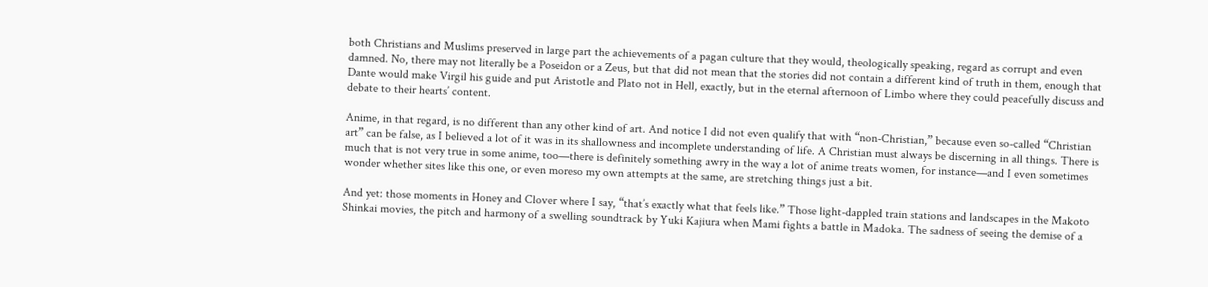both Christians and Muslims preserved in large part the achievements of a pagan culture that they would, theologically speaking, regard as corrupt and even damned. No, there may not literally be a Poseidon or a Zeus, but that did not mean that the stories did not contain a different kind of truth in them, enough that Dante would make Virgil his guide and put Aristotle and Plato not in Hell, exactly, but in the eternal afternoon of Limbo where they could peacefully discuss and debate to their hearts’ content.

Anime, in that regard, is no different than any other kind of art. And notice I did not even qualify that with “non-Christian,” because even so-called “Christian art” can be false, as I believed a lot of it was in its shallowness and incomplete understanding of life. A Christian must always be discerning in all things. There is much that is not very true in some anime, too—there is definitely something awry in the way a lot of anime treats women, for instance—and I even sometimes wonder whether sites like this one, or even moreso my own attempts at the same, are stretching things just a bit.

And yet: those moments in Honey and Clover where I say, “that’s exactly what that feels like.” Those light-dappled train stations and landscapes in the Makoto Shinkai movies, the pitch and harmony of a swelling soundtrack by Yuki Kajiura when Mami fights a battle in Madoka. The sadness of seeing the demise of a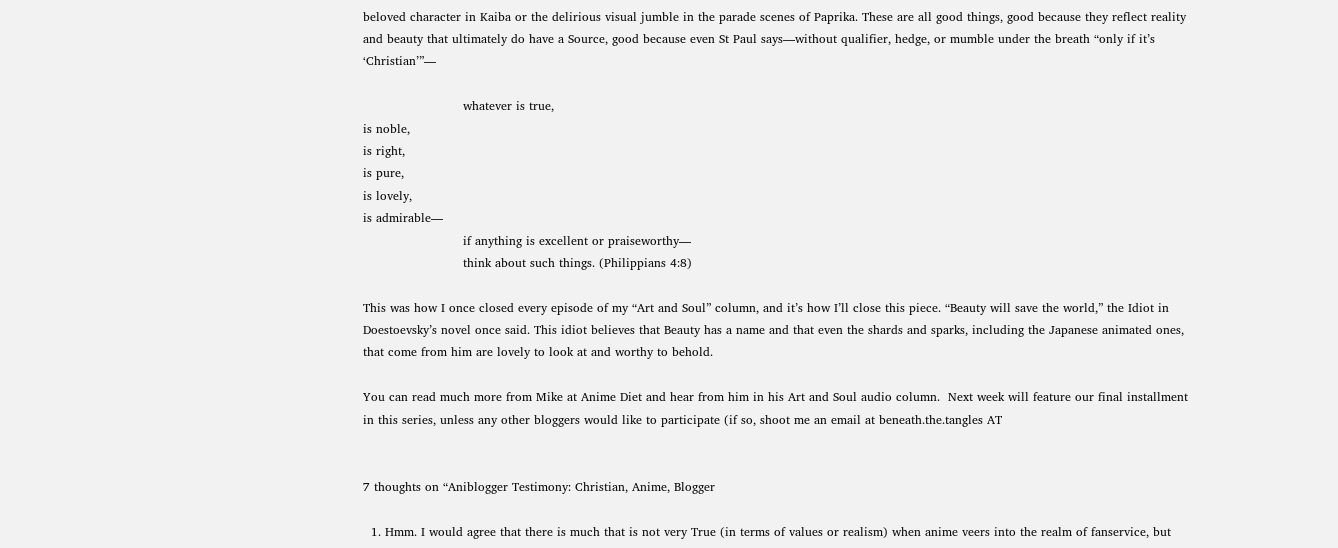beloved character in Kaiba or the delirious visual jumble in the parade scenes of Paprika. These are all good things, good because they reflect reality and beauty that ultimately do have a Source, good because even St Paul says—without qualifier, hedge, or mumble under the breath “only if it’s ‘Christian’”—

                         whatever is true,
is noble,
is right,
is pure,
is lovely,
is admirable—
                         if anything is excellent or praiseworthy—
                         think about such things. (Philippians 4:8)

This was how I once closed every episode of my “Art and Soul” column, and it’s how I’ll close this piece. “Beauty will save the world,” the Idiot in Doestoevsky’s novel once said. This idiot believes that Beauty has a name and that even the shards and sparks, including the Japanese animated ones, that come from him are lovely to look at and worthy to behold.

You can read much more from Mike at Anime Diet and hear from him in his Art and Soul audio column.  Next week will feature our final installment in this series, unless any other bloggers would like to participate (if so, shoot me an email at beneath.the.tangles AT


7 thoughts on “Aniblogger Testimony: Christian, Anime, Blogger

  1. Hmm. I would agree that there is much that is not very True (in terms of values or realism) when anime veers into the realm of fanservice, but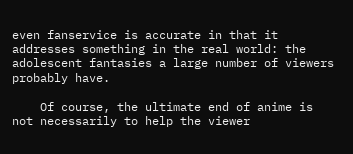even fanservice is accurate in that it addresses something in the real world: the adolescent fantasies a large number of viewers probably have.

    Of course, the ultimate end of anime is not necessarily to help the viewer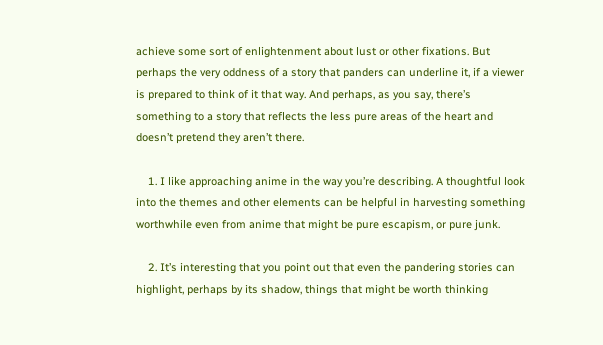achieve some sort of enlightenment about lust or other fixations. But perhaps the very oddness of a story that panders can underline it, if a viewer is prepared to think of it that way. And perhaps, as you say, there’s something to a story that reflects the less pure areas of the heart and doesn’t pretend they aren’t there.

    1. I like approaching anime in the way you’re describing. A thoughtful look into the themes and other elements can be helpful in harvesting something worthwhile even from anime that might be pure escapism, or pure junk.

    2. It’s interesting that you point out that even the pandering stories can highlight, perhaps by its shadow, things that might be worth thinking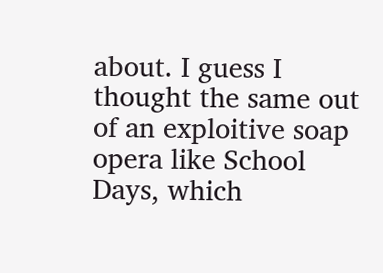about. I guess I thought the same out of an exploitive soap opera like School Days, which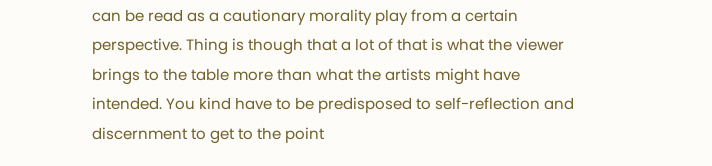can be read as a cautionary morality play from a certain perspective. Thing is though that a lot of that is what the viewer brings to the table more than what the artists might have intended. You kind have to be predisposed to self-reflection and discernment to get to the point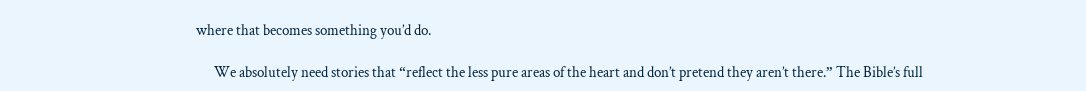where that becomes something you’d do.

      We absolutely need stories that “reflect the less pure areas of the heart and don’t pretend they aren’t there.” The Bible’s full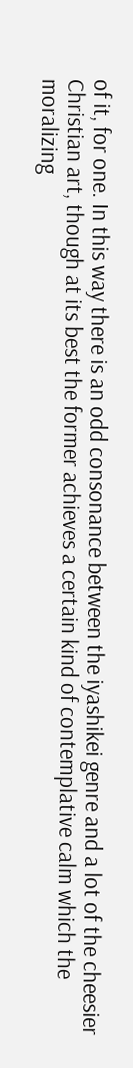of it, for one. In this way there is an odd consonance between the iyashikei genre and a lot of the cheesier Christian art, though at its best the former achieves a certain kind of contemplative calm which the moralizing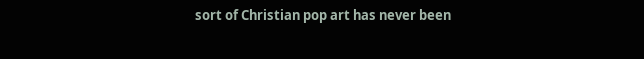sort of Christian pop art has never been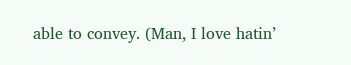able to convey. (Man, I love hatin’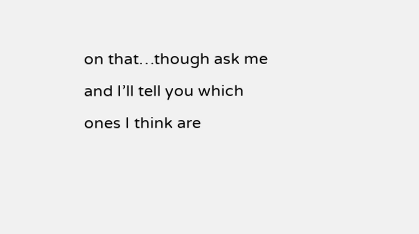on that…though ask me and I’ll tell you which ones I think are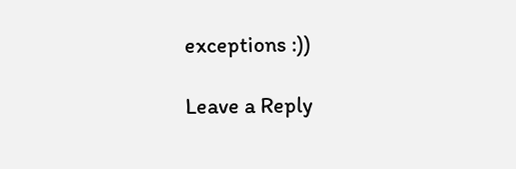exceptions :))

Leave a Reply